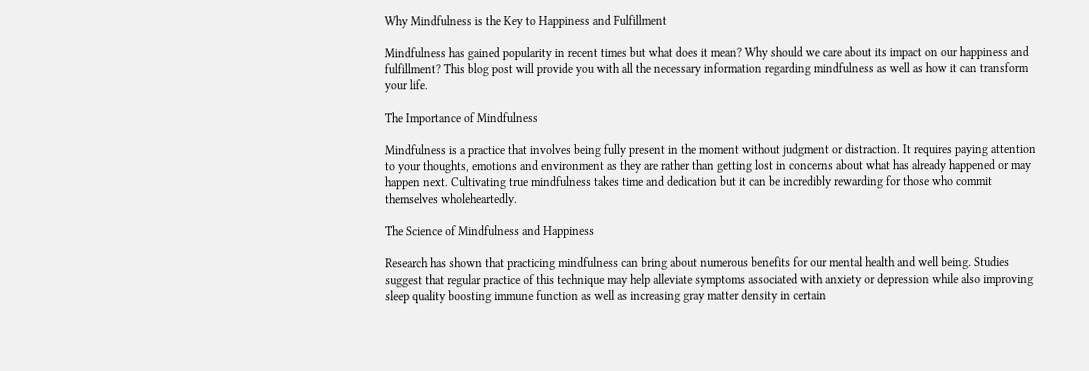Why Mindfulness is the Key to Happiness and Fulfillment

Mindfulness has gained popularity in recent times but what does it mean? Why should we care about its impact on our happiness and fulfillment? This blog post will provide you with all the necessary information regarding mindfulness as well as how it can transform your life.

The Importance of Mindfulness

Mindfulness is a practice that involves being fully present in the moment without judgment or distraction. It requires paying attention to your thoughts, emotions and environment as they are rather than getting lost in concerns about what has already happened or may happen next. Cultivating true mindfulness takes time and dedication but it can be incredibly rewarding for those who commit themselves wholeheartedly.

The Science of Mindfulness and Happiness

Research has shown that practicing mindfulness can bring about numerous benefits for our mental health and well being. Studies suggest that regular practice of this technique may help alleviate symptoms associated with anxiety or depression while also improving sleep quality boosting immune function as well as increasing gray matter density in certain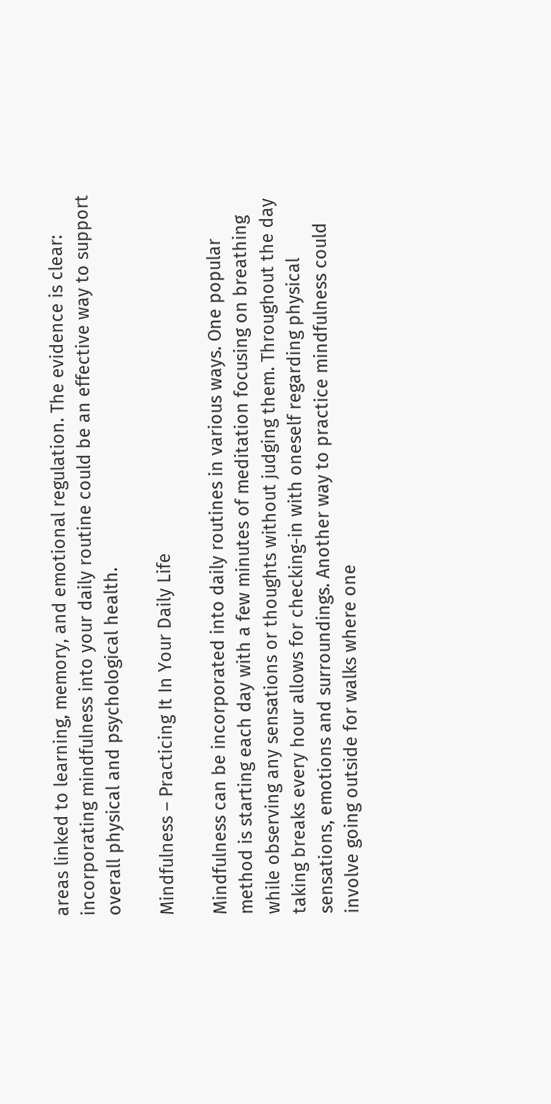areas linked to learning, memory, and emotional regulation. The evidence is clear: incorporating mindfulness into your daily routine could be an effective way to support overall physical and psychological health.

Mindfulness – Practicing It In Your Daily Life

Mindfulness can be incorporated into daily routines in various ways. One popular method is starting each day with a few minutes of meditation focusing on breathing while observing any sensations or thoughts without judging them. Throughout the day taking breaks every hour allows for checking-in with oneself regarding physical sensations, emotions and surroundings. Another way to practice mindfulness could involve going outside for walks where one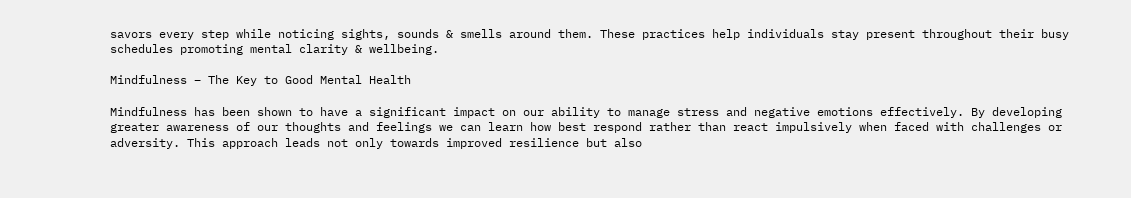savors every step while noticing sights, sounds & smells around them. These practices help individuals stay present throughout their busy schedules promoting mental clarity & wellbeing.

Mindfulness – The Key to Good Mental Health

Mindfulness has been shown to have a significant impact on our ability to manage stress and negative emotions effectively. By developing greater awareness of our thoughts and feelings we can learn how best respond rather than react impulsively when faced with challenges or adversity. This approach leads not only towards improved resilience but also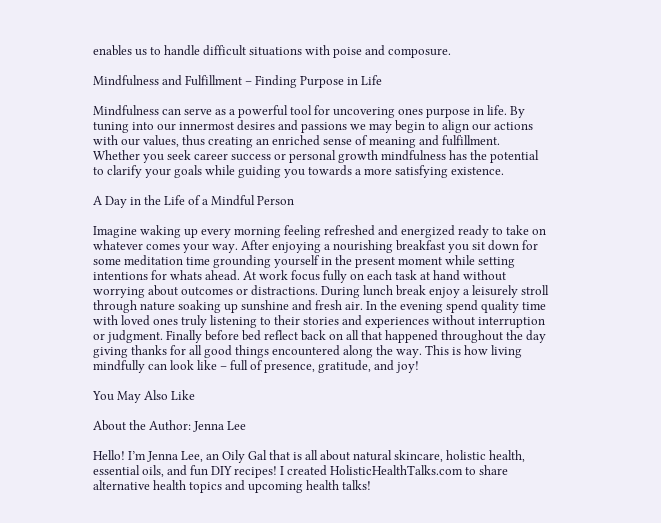enables us to handle difficult situations with poise and composure.

Mindfulness and Fulfillment – Finding Purpose in Life

Mindfulness can serve as a powerful tool for uncovering ones purpose in life. By tuning into our innermost desires and passions we may begin to align our actions with our values, thus creating an enriched sense of meaning and fulfillment. Whether you seek career success or personal growth mindfulness has the potential to clarify your goals while guiding you towards a more satisfying existence.

A Day in the Life of a Mindful Person

Imagine waking up every morning feeling refreshed and energized ready to take on whatever comes your way. After enjoying a nourishing breakfast you sit down for some meditation time grounding yourself in the present moment while setting intentions for whats ahead. At work focus fully on each task at hand without worrying about outcomes or distractions. During lunch break enjoy a leisurely stroll through nature soaking up sunshine and fresh air. In the evening spend quality time with loved ones truly listening to their stories and experiences without interruption or judgment. Finally before bed reflect back on all that happened throughout the day giving thanks for all good things encountered along the way. This is how living mindfully can look like – full of presence, gratitude, and joy!

You May Also Like

About the Author: Jenna Lee

Hello! I’m Jenna Lee, an Oily Gal that is all about natural skincare, holistic health, essential oils, and fun DIY recipes! I created HolisticHealthTalks.com to share alternative health topics and upcoming health talks!